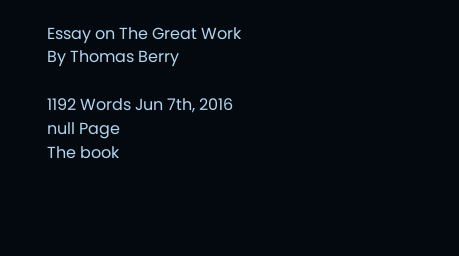Essay on The Great Work By Thomas Berry

1192 Words Jun 7th, 2016 null Page
The book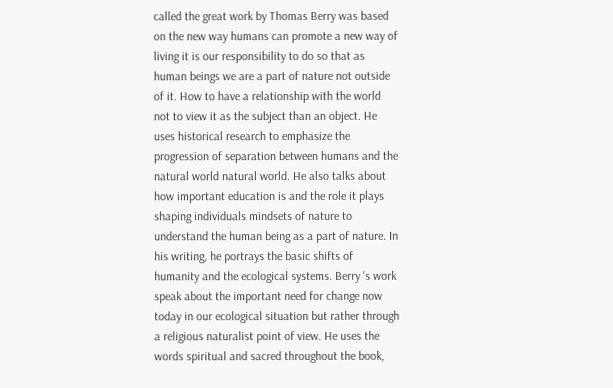called the great work by Thomas Berry was based on the new way humans can promote a new way of living it is our responsibility to do so that as human beings we are a part of nature not outside of it. How to have a relationship with the world not to view it as the subject than an object. He uses historical research to emphasize the progression of separation between humans and the natural world natural world. He also talks about how important education is and the role it plays shaping individuals mindsets of nature to understand the human being as a part of nature. In his writing, he portrays the basic shifts of humanity and the ecological systems. Berry 's work speak about the important need for change now today in our ecological situation but rather through a religious naturalist point of view. He uses the words spiritual and sacred throughout the book,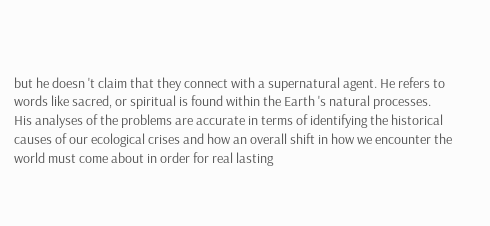but he doesn 't claim that they connect with a supernatural agent. He refers to words like sacred, or spiritual is found within the Earth 's natural processes.
His analyses of the problems are accurate in terms of identifying the historical causes of our ecological crises and how an overall shift in how we encounter the world must come about in order for real lasting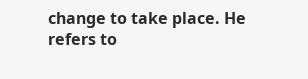change to take place. He refers to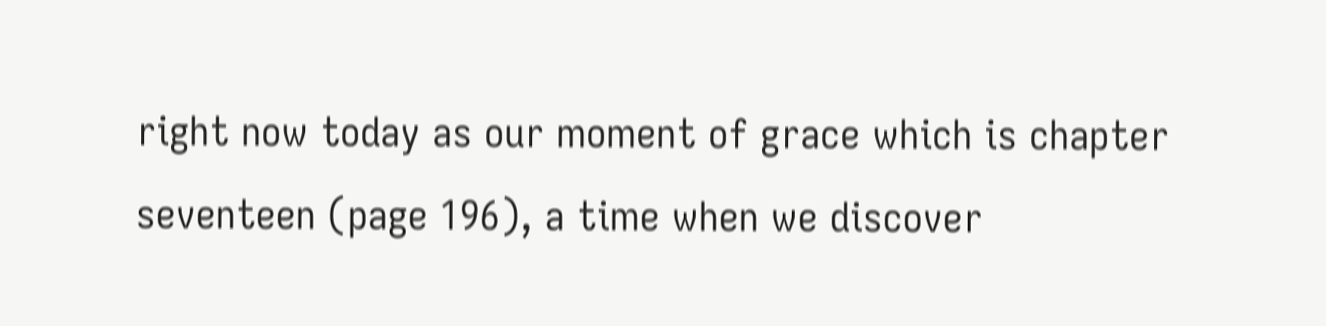right now today as our moment of grace which is chapter seventeen (page 196), a time when we discover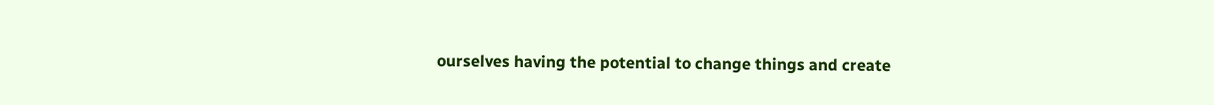ourselves having the potential to change things and create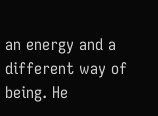an energy and a different way of being. He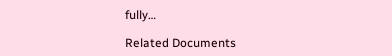fully…

Related Documents